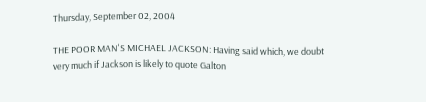Thursday, September 02, 2004

THE POOR MAN'S MICHAEL JACKSON: Having said which, we doubt very much if Jackson is likely to quote Galton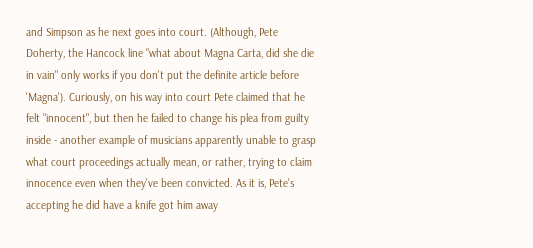and Simpson as he next goes into court. (Although, Pete Doherty, the Hancock line "what about Magna Carta, did she die in vain" only works if you don't put the definite article before 'Magna'). Curiously, on his way into court Pete claimed that he felt "innocent", but then he failed to change his plea from guilty inside - another example of musicians apparently unable to grasp what court proceedings actually mean, or rather, trying to claim innocence even when they've been convicted. As it is, Pete's accepting he did have a knife got him away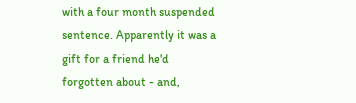with a four month suspended sentence. Apparently it was a gift for a friend he'd forgotten about - and,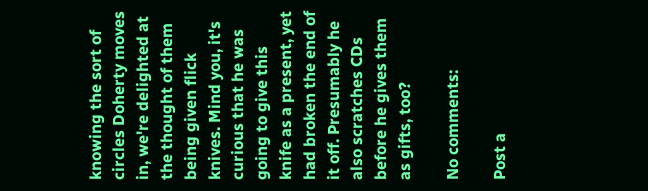knowing the sort of circles Doherty moves in, we're delighted at the thought of them being given flick knives. Mind you, it's curious that he was going to give this knife as a present, yet had broken the end of it off. Presumably he also scratches CDs before he gives them as gifts, too?

No comments:

Post a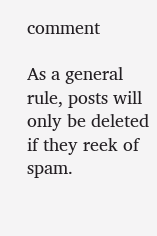comment

As a general rule, posts will only be deleted if they reek of spam.